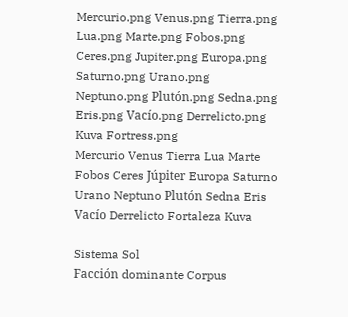Mercurio.png Venus.png Tierra.png Lua.png Marte.png Fobos.png Ceres.png Jupiter.png Europa.png Saturno.png Urano.png Neptuno.png Plutón.png Sedna.png Eris.png Vacío.png Derrelicto.png Kuva Fortress.png
Mercurio Venus Tierra Lua Marte Fobos Ceres Júpiter Europa Saturno Urano Neptuno Plutón Sedna Eris Vacío Derrelicto Fortaleza Kuva

Sistema Sol
Facción dominante Corpus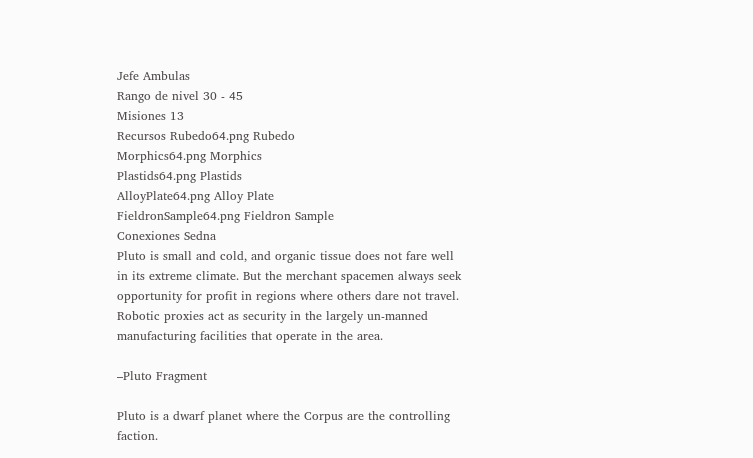Jefe Ambulas
Rango de nivel 30 - 45
Misiones 13
Recursos Rubedo64.png Rubedo
Morphics64.png Morphics
Plastids64.png Plastids
AlloyPlate64.png Alloy Plate
FieldronSample64.png Fieldron Sample
Conexiones Sedna
Pluto is small and cold, and organic tissue does not fare well in its extreme climate. But the merchant spacemen always seek opportunity for profit in regions where others dare not travel. Robotic proxies act as security in the largely un-manned manufacturing facilities that operate in the area.

–Pluto Fragment

Pluto is a dwarf planet where the Corpus are the controlling faction.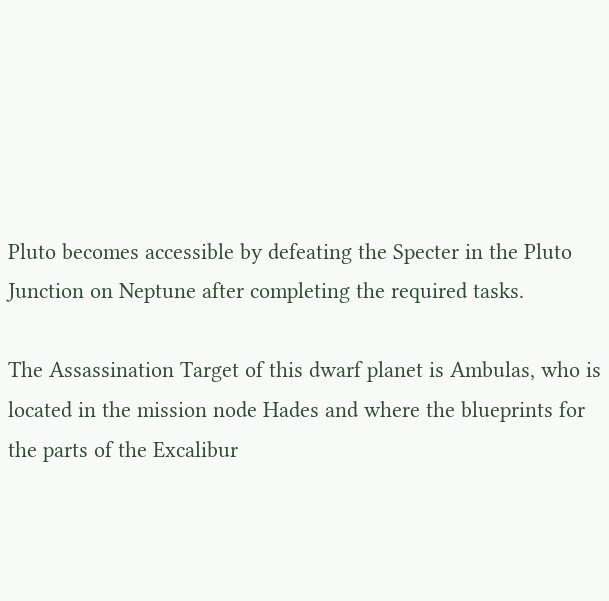Pluto becomes accessible by defeating the Specter in the Pluto Junction on Neptune after completing the required tasks.

The Assassination Target of this dwarf planet is Ambulas, who is located in the mission node Hades and where the blueprints for the parts of the Excalibur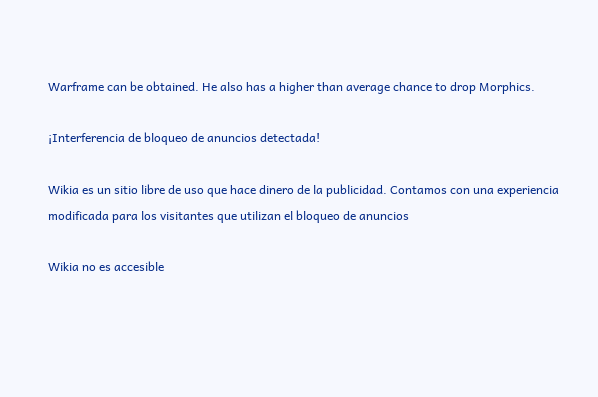Warframe can be obtained. He also has a higher than average chance to drop Morphics.

¡Interferencia de bloqueo de anuncios detectada!

Wikia es un sitio libre de uso que hace dinero de la publicidad. Contamos con una experiencia modificada para los visitantes que utilizan el bloqueo de anuncios

Wikia no es accesible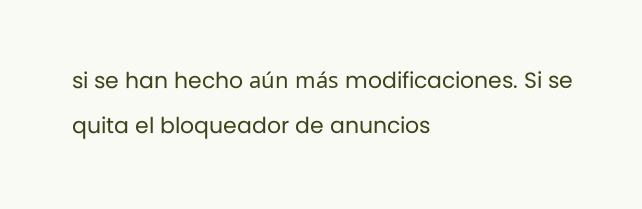si se han hecho aún más modificaciones. Si se quita el bloqueador de anuncios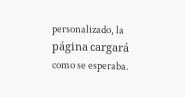personalizado, la página cargará como se esperaba.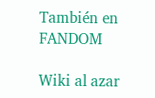También en FANDOM

Wiki al azar